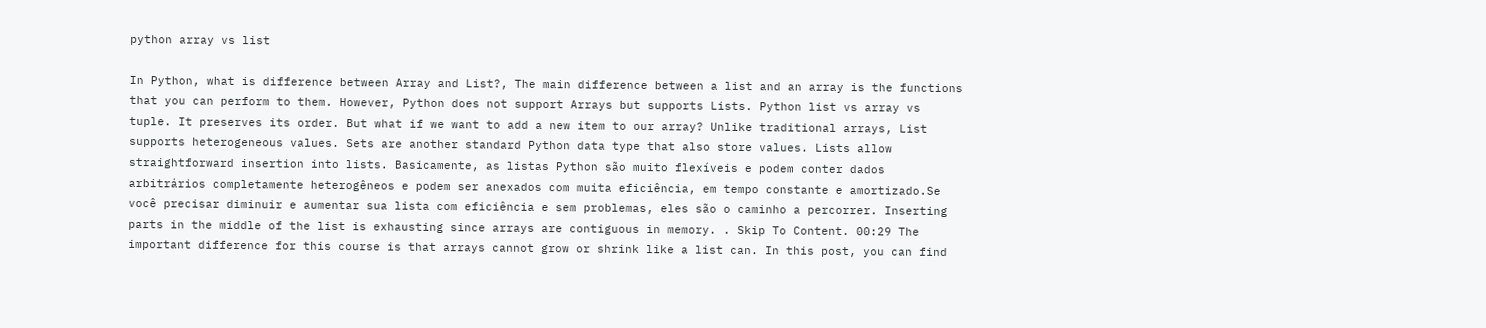python array vs list

In Python, what is difference between Array and List?, The main difference between a list and an array is the functions that you can perform to them. However, Python does not support Arrays but supports Lists. Python list vs array vs tuple. It preserves its order. But what if we want to add a new item to our array? Unlike traditional arrays, List supports heterogeneous values. Sets are another standard Python data type that also store values. Lists allow straightforward insertion into lists. Basicamente, as listas Python são muito flexíveis e podem conter dados arbitrários completamente heterogêneos e podem ser anexados com muita eficiência, em tempo constante e amortizado.Se você precisar diminuir e aumentar sua lista com eficiência e sem problemas, eles são o caminho a percorrer. Inserting parts in the middle of the list is exhausting since arrays are contiguous in memory. . Skip To Content. 00:29 The important difference for this course is that arrays cannot grow or shrink like a list can. In this post, you can find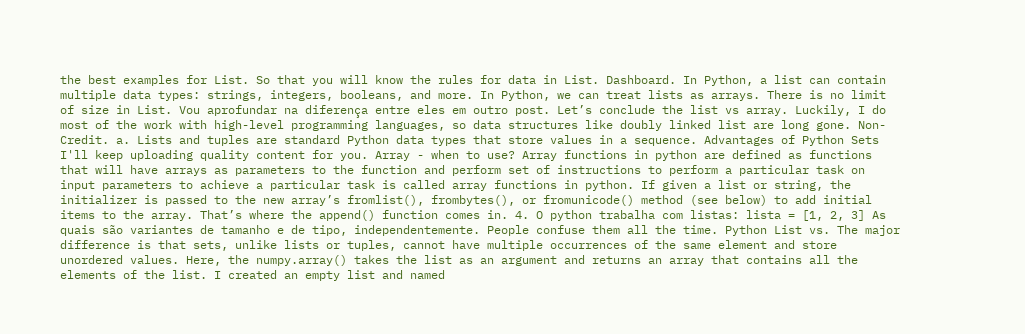the best examples for List. So that you will know the rules for data in List. Dashboard. In Python, a list can contain multiple data types: strings, integers, booleans, and more. In Python, we can treat lists as arrays. There is no limit of size in List. Vou aprofundar na diferença entre eles em outro post. Let’s conclude the list vs array. Luckily, I do most of the work with high-level programming languages, so data structures like doubly linked list are long gone. Non-Credit. a. Lists and tuples are standard Python data types that store values in a sequence. Advantages of Python Sets I'll keep uploading quality content for you. Array - when to use? Array functions in python are defined as functions that will have arrays as parameters to the function and perform set of instructions to perform a particular task on input parameters to achieve a particular task is called array functions in python. If given a list or string, the initializer is passed to the new array’s fromlist(), frombytes(), or fromunicode() method (see below) to add initial items to the array. That’s where the append() function comes in. 4. O python trabalha com listas: lista = [1, 2, 3] As quais são variantes de tamanho e de tipo, independentemente. People confuse them all the time. Python List vs. The major difference is that sets, unlike lists or tuples, cannot have multiple occurrences of the same element and store unordered values. Here, the numpy.array() takes the list as an argument and returns an array that contains all the elements of the list. I created an empty list and named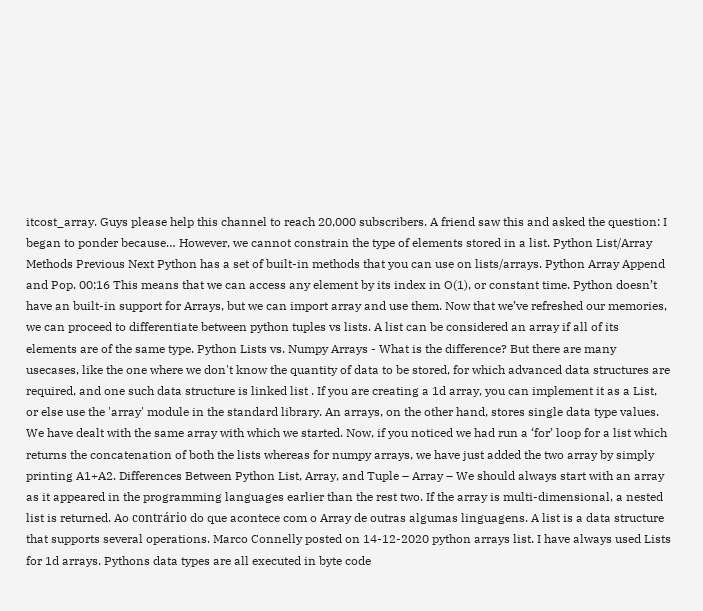itcost_array. Guys please help this channel to reach 20,000 subscribers. A friend saw this and asked the question: I began to ponder because… However, we cannot constrain the type of elements stored in a list. Python List/Array Methods Previous Next Python has a set of built-in methods that you can use on lists/arrays. Python Array Append and Pop. 00:16 This means that we can access any element by its index in O(1), or constant time. Python doesn’t have an built-in support for Arrays, but we can import array and use them. Now that we’ve refreshed our memories, we can proceed to differentiate between python tuples vs lists. A list can be considered an array if all of its elements are of the same type. Python Lists vs. Numpy Arrays - What is the difference? But there are many usecases, like the one where we don't know the quantity of data to be stored, for which advanced data structures are required, and one such data structure is linked list . If you are creating a 1d array, you can implement it as a List, or else use the 'array' module in the standard library. An arrays, on the other hand, stores single data type values. We have dealt with the same array with which we started. Now, if you noticed we had run a ‘for’ loop for a list which returns the concatenation of both the lists whereas for numpy arrays, we have just added the two array by simply printing A1+A2. Differences Between Python List, Array, and Tuple – Array – We should always start with an array as it appeared in the programming languages earlier than the rest two. If the array is multi-dimensional, a nested list is returned. Ao contrário do que acontece com o Array de outras algumas linguagens. A list is a data structure that supports several operations. Marco Connelly posted on 14-12-2020 python arrays list. I have always used Lists for 1d arrays. Pythons data types are all executed in byte code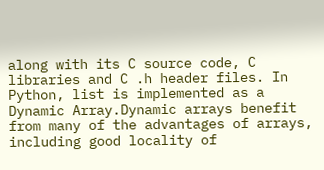along with its C source code, C libraries and C .h header files. In Python, list is implemented as a Dynamic Array.Dynamic arrays benefit from many of the advantages of arrays, including good locality of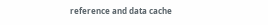reference and data cache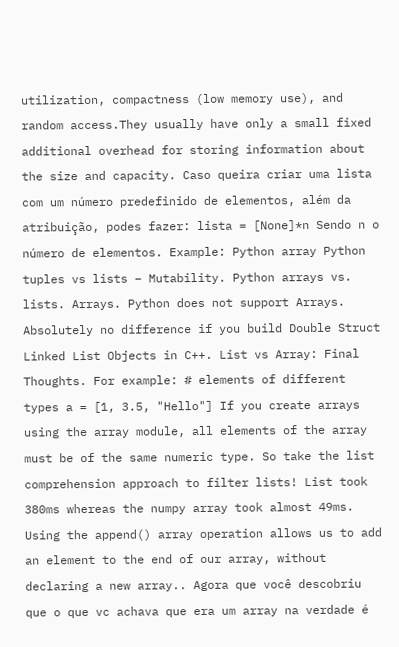utilization, compactness (low memory use), and random access.They usually have only a small fixed additional overhead for storing information about the size and capacity. Caso queira criar uma lista com um número predefinido de elementos, além da atribuição, podes fazer: lista = [None]*n Sendo n o número de elementos. Example: Python array Python tuples vs lists – Mutability. Python arrays vs. lists. Arrays. Python does not support Arrays. Absolutely no difference if you build Double Struct Linked List Objects in C++. List vs Array: Final Thoughts. For example: # elements of different types a = [1, 3.5, "Hello"] If you create arrays using the array module, all elements of the array must be of the same numeric type. So take the list comprehension approach to filter lists! List took 380ms whereas the numpy array took almost 49ms. Using the append() array operation allows us to add an element to the end of our array, without declaring a new array.. Agora que você descobriu que o que vc achava que era um array na verdade é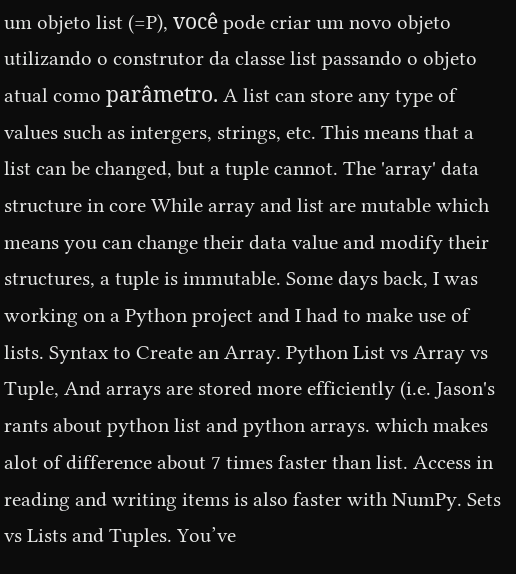um objeto list (=P), você pode criar um novo objeto utilizando o construtor da classe list passando o objeto atual como parâmetro. A list can store any type of values such as intergers, strings, etc. This means that a list can be changed, but a tuple cannot. The 'array' data structure in core While array and list are mutable which means you can change their data value and modify their structures, a tuple is immutable. Some days back, I was working on a Python project and I had to make use of lists. Syntax to Create an Array. Python List vs Array vs Tuple, And arrays are stored more efficiently (i.e. Jason's rants about python list and python arrays. which makes alot of difference about 7 times faster than list. Access in reading and writing items is also faster with NumPy. Sets vs Lists and Tuples. You’ve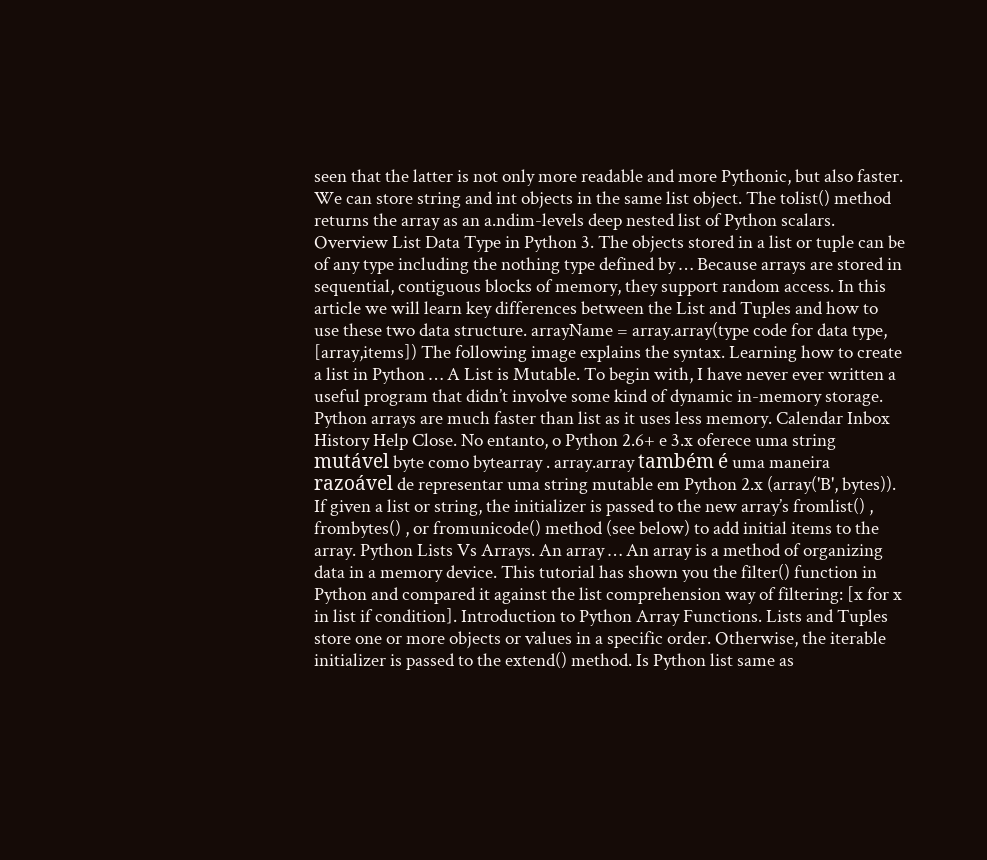seen that the latter is not only more readable and more Pythonic, but also faster. We can store string and int objects in the same list object. The tolist() method returns the array as an a.ndim-levels deep nested list of Python scalars. Overview List Data Type in Python 3. The objects stored in a list or tuple can be of any type including the nothing type defined by … Because arrays are stored in sequential, contiguous blocks of memory, they support random access. In this article we will learn key differences between the List and Tuples and how to use these two data structure. arrayName = array.array(type code for data type, [array,items]) The following image explains the syntax. Learning how to create a list in Python … A List is Mutable. To begin with, I have never ever written a useful program that didn’t involve some kind of dynamic in-memory storage. Python arrays are much faster than list as it uses less memory. Calendar Inbox History Help Close. No entanto, o Python 2.6+ e 3.x oferece uma string mutável byte como bytearray . array.array também é uma maneira razoável de representar uma string mutable em Python 2.x (array('B', bytes)). If given a list or string, the initializer is passed to the new array’s fromlist() , frombytes() , or fromunicode() method (see below) to add initial items to the array. Python Lists Vs Arrays. An array … An array is a method of organizing data in a memory device. This tutorial has shown you the filter() function in Python and compared it against the list comprehension way of filtering: [x for x in list if condition]. Introduction to Python Array Functions. Lists and Tuples store one or more objects or values in a specific order. Otherwise, the iterable initializer is passed to the extend() method. Is Python list same as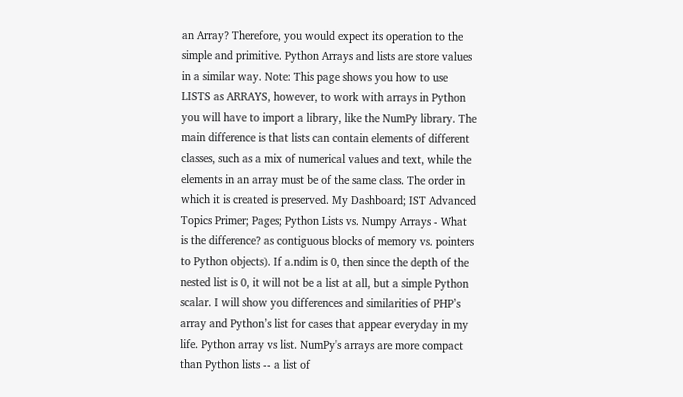an Array? Therefore, you would expect its operation to the simple and primitive. Python Arrays and lists are store values in a similar way. Note: This page shows you how to use LISTS as ARRAYS, however, to work with arrays in Python you will have to import a library, like the NumPy library. The main difference is that lists can contain elements of different classes, such as a mix of numerical values and text, while the elements in an array must be of the same class. The order in which it is created is preserved. My Dashboard; IST Advanced Topics Primer; Pages; Python Lists vs. Numpy Arrays - What is the difference? as contiguous blocks of memory vs. pointers to Python objects). If a.ndim is 0, then since the depth of the nested list is 0, it will not be a list at all, but a simple Python scalar. I will show you differences and similarities of PHP’s array and Python’s list for cases that appear everyday in my life. Python array vs list. NumPy's arrays are more compact than Python lists -- a list of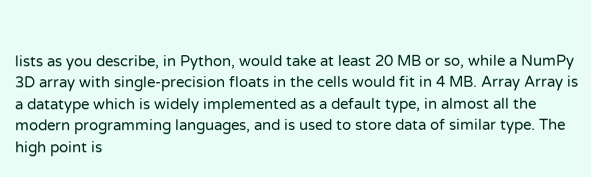lists as you describe, in Python, would take at least 20 MB or so, while a NumPy 3D array with single-precision floats in the cells would fit in 4 MB. Array Array is a datatype which is widely implemented as a default type, in almost all the modern programming languages, and is used to store data of similar type. The high point is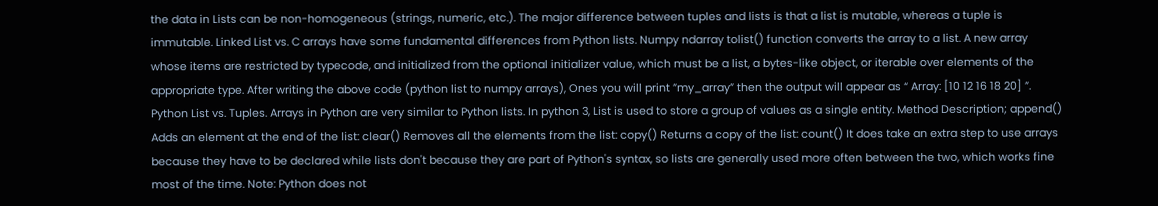the data in Lists can be non-homogeneous (strings, numeric, etc.). The major difference between tuples and lists is that a list is mutable, whereas a tuple is immutable. Linked List vs. C arrays have some fundamental differences from Python lists. Numpy ndarray tolist() function converts the array to a list. A new array whose items are restricted by typecode, and initialized from the optional initializer value, which must be a list, a bytes-like object, or iterable over elements of the appropriate type. After writing the above code (python list to numpy arrays), Ones you will print ”my_array” then the output will appear as “ Array: [10 12 16 18 20] ”. Python List vs. Tuples. Arrays in Python are very similar to Python lists. In python 3, List is used to store a group of values as a single entity. Method Description; append() Adds an element at the end of the list: clear() Removes all the elements from the list: copy() Returns a copy of the list: count() It does take an extra step to use arrays because they have to be declared while lists don't because they are part of Python's syntax, so lists are generally used more often between the two, which works fine most of the time. Note: Python does not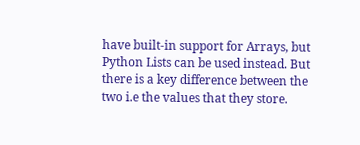have built-in support for Arrays, but Python Lists can be used instead. But there is a key difference between the two i.e the values that they store.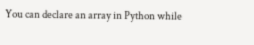You can declare an array in Python while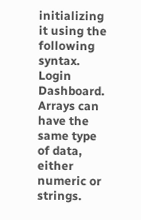initializing it using the following syntax. Login Dashboard. Arrays can have the same type of data, either numeric or strings.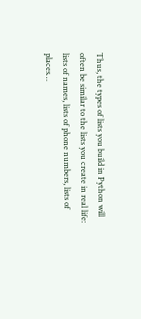Thus, the types of lists you build in Python will often be similar to the lists you create in real life: lists of names, lists of phone numbers, lists of places…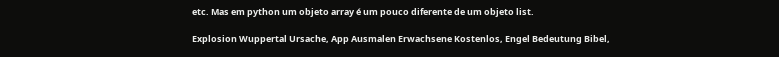etc. Mas em python um objeto array é um pouco diferente de um objeto list.

Explosion Wuppertal Ursache, App Ausmalen Erwachsene Kostenlos, Engel Bedeutung Bibel,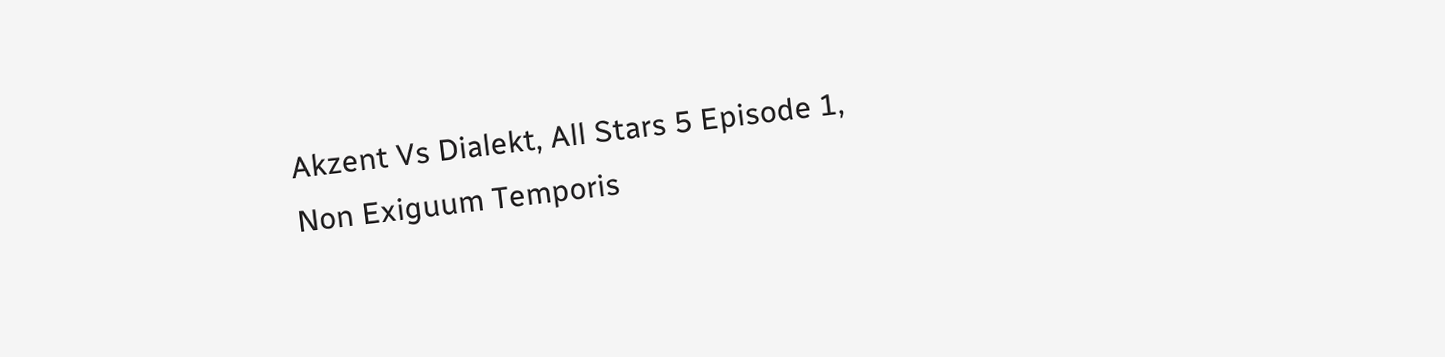Akzent Vs Dialekt, All Stars 5 Episode 1, Non Exiguum Temporis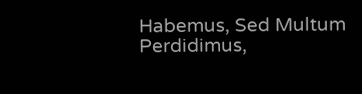Habemus, Sed Multum Perdidimus,